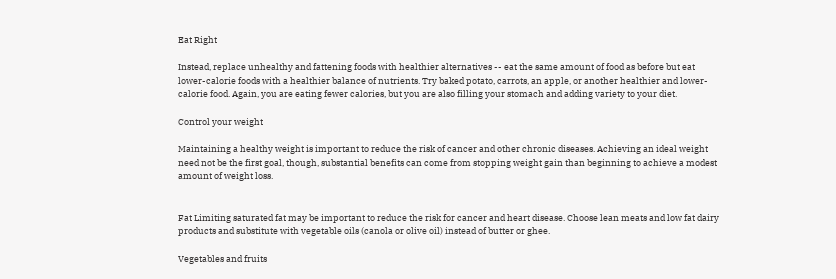Eat Right

Instead, replace unhealthy and fattening foods with healthier alternatives -- eat the same amount of food as before but eat lower-calorie foods with a healthier balance of nutrients. Try baked potato, carrots, an apple, or another healthier and lower-calorie food. Again, you are eating fewer calories, but you are also filling your stomach and adding variety to your diet.

Control your weight

Maintaining a healthy weight is important to reduce the risk of cancer and other chronic diseases. Achieving an ideal weight need not be the first goal, though, substantial benefits can come from stopping weight gain than beginning to achieve a modest amount of weight loss.


Fat Limiting saturated fat may be important to reduce the risk for cancer and heart disease. Choose lean meats and low fat dairy products and substitute with vegetable oils (canola or olive oil) instead of butter or ghee.

Vegetables and fruits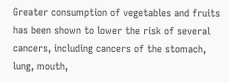Greater consumption of vegetables and fruits has been shown to lower the risk of several cancers, including cancers of the stomach, lung, mouth,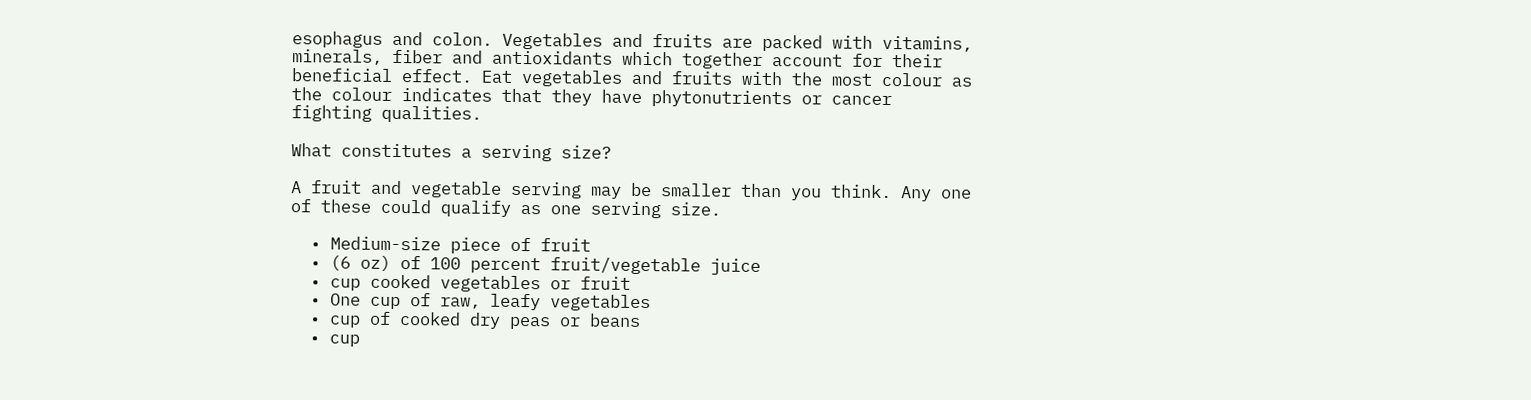esophagus and colon. Vegetables and fruits are packed with vitamins, minerals, fiber and antioxidants which together account for their beneficial effect. Eat vegetables and fruits with the most colour as the colour indicates that they have phytonutrients or cancer fighting qualities.

What constitutes a serving size?

A fruit and vegetable serving may be smaller than you think. Any one of these could qualify as one serving size.

  • Medium-size piece of fruit
  • (6 oz) of 100 percent fruit/vegetable juice
  • cup cooked vegetables or fruit
  • One cup of raw, leafy vegetables
  • cup of cooked dry peas or beans
  • cup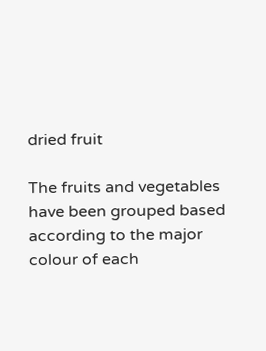dried fruit

The fruits and vegetables have been grouped based according to the major colour of each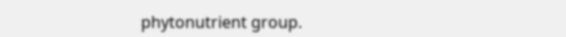phytonutrient group.